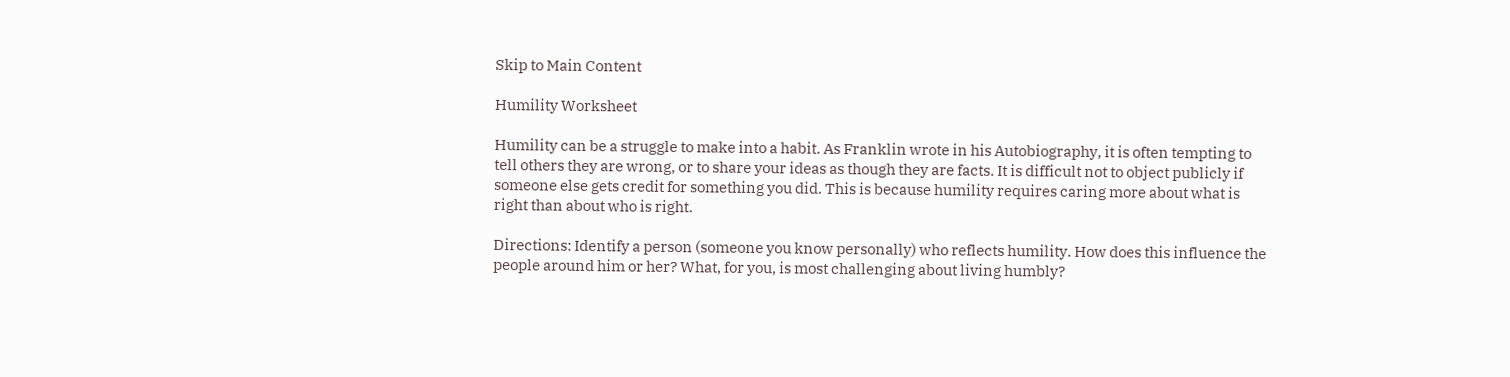Skip to Main Content

Humility Worksheet

Humility can be a struggle to make into a habit. As Franklin wrote in his Autobiography, it is often tempting to tell others they are wrong, or to share your ideas as though they are facts. It is difficult not to object publicly if someone else gets credit for something you did. This is because humility requires caring more about what is right than about who is right.

Directions: Identify a person (someone you know personally) who reflects humility. How does this influence the people around him or her? What, for you, is most challenging about living humbly?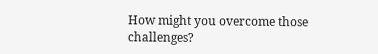How might you overcome those challenges?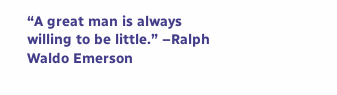“A great man is always willing to be little.” –Ralph Waldo Emerson